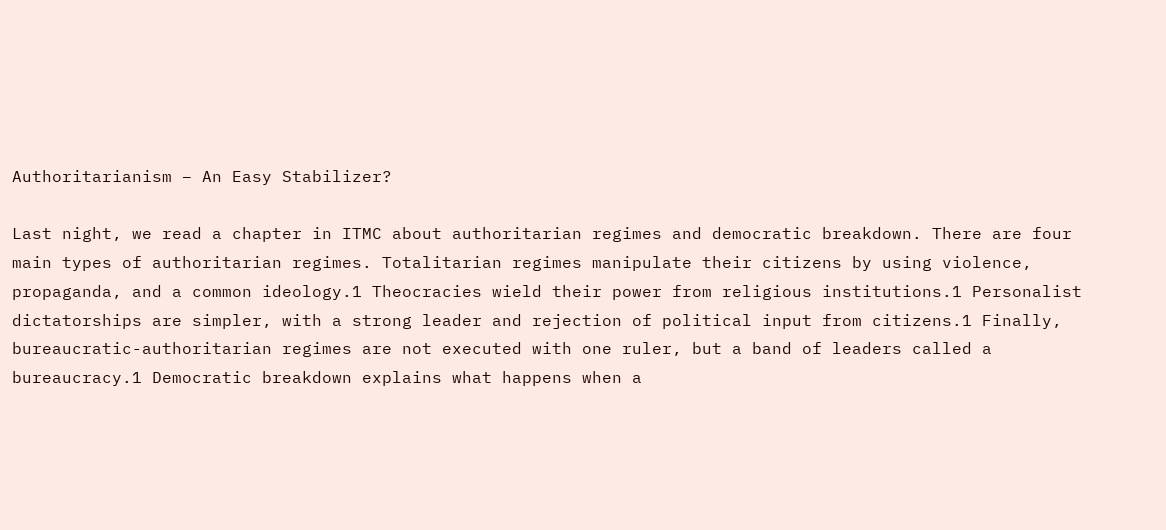Authoritarianism – An Easy Stabilizer?

Last night, we read a chapter in ITMC about authoritarian regimes and democratic breakdown. There are four main types of authoritarian regimes. Totalitarian regimes manipulate their citizens by using violence, propaganda, and a common ideology.1 Theocracies wield their power from religious institutions.1 Personalist dictatorships are simpler, with a strong leader and rejection of political input from citizens.1 Finally, bureaucratic-authoritarian regimes are not executed with one ruler, but a band of leaders called a bureaucracy.1 Democratic breakdown explains what happens when a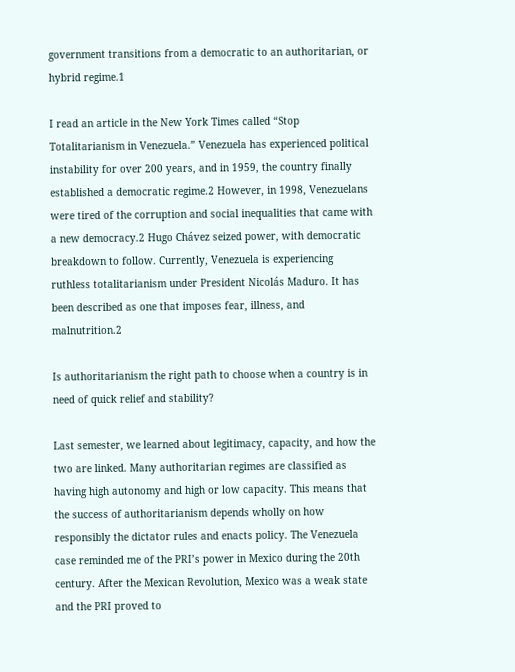government transitions from a democratic to an authoritarian, or hybrid regime.1

I read an article in the New York Times called “Stop Totalitarianism in Venezuela.” Venezuela has experienced political instability for over 200 years, and in 1959, the country finally established a democratic regime.2 However, in 1998, Venezuelans were tired of the corruption and social inequalities that came with a new democracy.2 Hugo Chávez seized power, with democratic breakdown to follow. Currently, Venezuela is experiencing ruthless totalitarianism under President Nicolás Maduro. It has been described as one that imposes fear, illness, and malnutrition.2

Is authoritarianism the right path to choose when a country is in need of quick relief and stability?

Last semester, we learned about legitimacy, capacity, and how the two are linked. Many authoritarian regimes are classified as having high autonomy and high or low capacity. This means that the success of authoritarianism depends wholly on how responsibly the dictator rules and enacts policy. The Venezuela case reminded me of the PRI’s power in Mexico during the 20th century. After the Mexican Revolution, Mexico was a weak state and the PRI proved to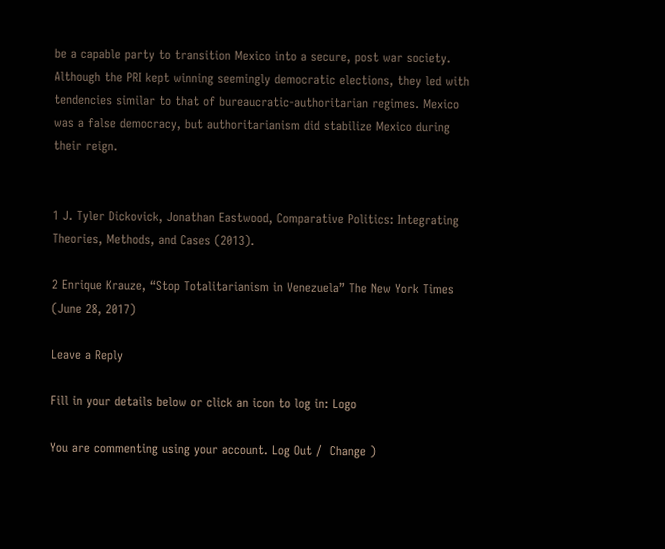be a capable party to transition Mexico into a secure, post war society. Although the PRI kept winning seemingly democratic elections, they led with tendencies similar to that of bureaucratic-authoritarian regimes. Mexico was a false democracy, but authoritarianism did stabilize Mexico during their reign.


1 J. Tyler Dickovick, Jonathan Eastwood, Comparative Politics: Integrating Theories, Methods, and Cases (2013).

2 Enrique Krauze, “Stop Totalitarianism in Venezuela” The New York Times (June 28, 2017)

Leave a Reply

Fill in your details below or click an icon to log in: Logo

You are commenting using your account. Log Out /  Change )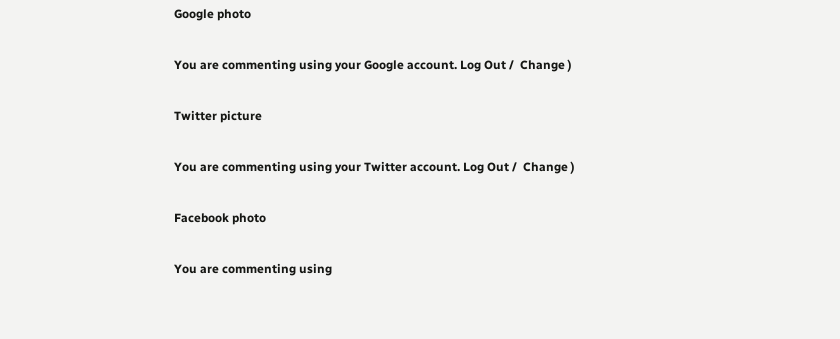Google photo

You are commenting using your Google account. Log Out /  Change )

Twitter picture

You are commenting using your Twitter account. Log Out /  Change )

Facebook photo

You are commenting using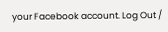your Facebook account. Log Out /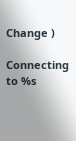Change )

Connecting to %s